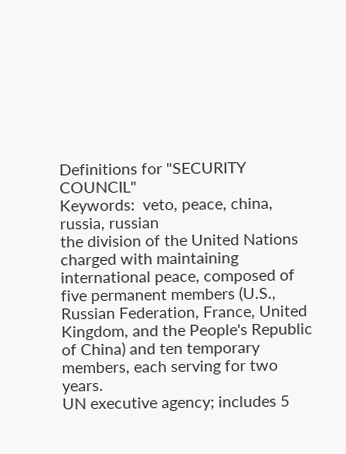Definitions for "SECURITY COUNCIL"
Keywords:  veto, peace, china, russia, russian
the division of the United Nations charged with maintaining international peace, composed of five permanent members (U.S., Russian Federation, France, United Kingdom, and the People's Republic of China) and ten temporary members, each serving for two years.
UN executive agency; includes 5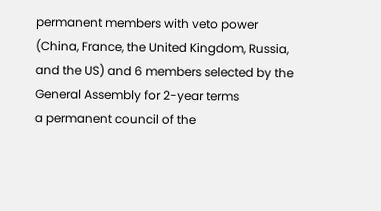permanent members with veto power (China, France, the United Kingdom, Russia, and the US) and 6 members selected by the General Assembly for 2-year terms
a permanent council of the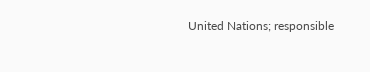United Nations; responsible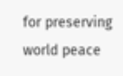for preserving world peace